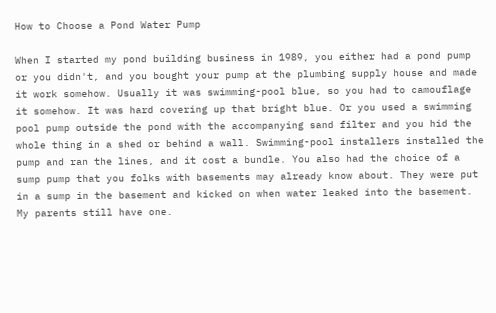How to Choose a Pond Water Pump

When I started my pond building business in 1989, you either had a pond pump or you didn't, and you bought your pump at the plumbing supply house and made it work somehow. Usually it was swimming-pool blue, so you had to camouflage it somehow. It was hard covering up that bright blue. Or you used a swimming pool pump outside the pond with the accompanying sand filter and you hid the whole thing in a shed or behind a wall. Swimming-pool installers installed the pump and ran the lines, and it cost a bundle. You also had the choice of a sump pump that you folks with basements may already know about. They were put in a sump in the basement and kicked on when water leaked into the basement. My parents still have one.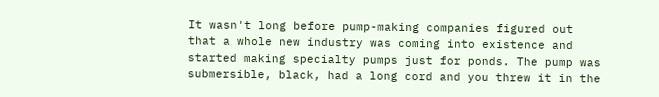It wasn't long before pump-making companies figured out that a whole new industry was coming into existence and started making specialty pumps just for ponds. The pump was submersible, black, had a long cord and you threw it in the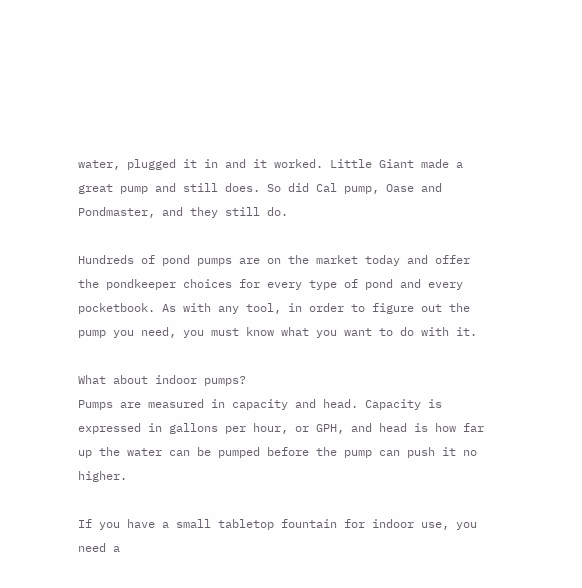water, plugged it in and it worked. Little Giant made a great pump and still does. So did Cal pump, Oase and Pondmaster, and they still do.

Hundreds of pond pumps are on the market today and offer the pondkeeper choices for every type of pond and every pocketbook. As with any tool, in order to figure out the pump you need, you must know what you want to do with it.

What about indoor pumps?
Pumps are measured in capacity and head. Capacity is expressed in gallons per hour, or GPH, and head is how far up the water can be pumped before the pump can push it no higher.

If you have a small tabletop fountain for indoor use, you need a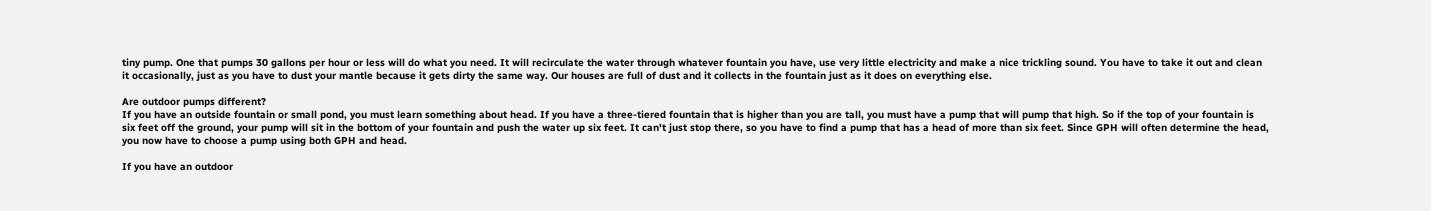tiny pump. One that pumps 30 gallons per hour or less will do what you need. It will recirculate the water through whatever fountain you have, use very little electricity and make a nice trickling sound. You have to take it out and clean it occasionally, just as you have to dust your mantle because it gets dirty the same way. Our houses are full of dust and it collects in the fountain just as it does on everything else.

Are outdoor pumps different?
If you have an outside fountain or small pond, you must learn something about head. If you have a three-tiered fountain that is higher than you are tall, you must have a pump that will pump that high. So if the top of your fountain is six feet off the ground, your pump will sit in the bottom of your fountain and push the water up six feet. It can't just stop there, so you have to find a pump that has a head of more than six feet. Since GPH will often determine the head, you now have to choose a pump using both GPH and head.

If you have an outdoor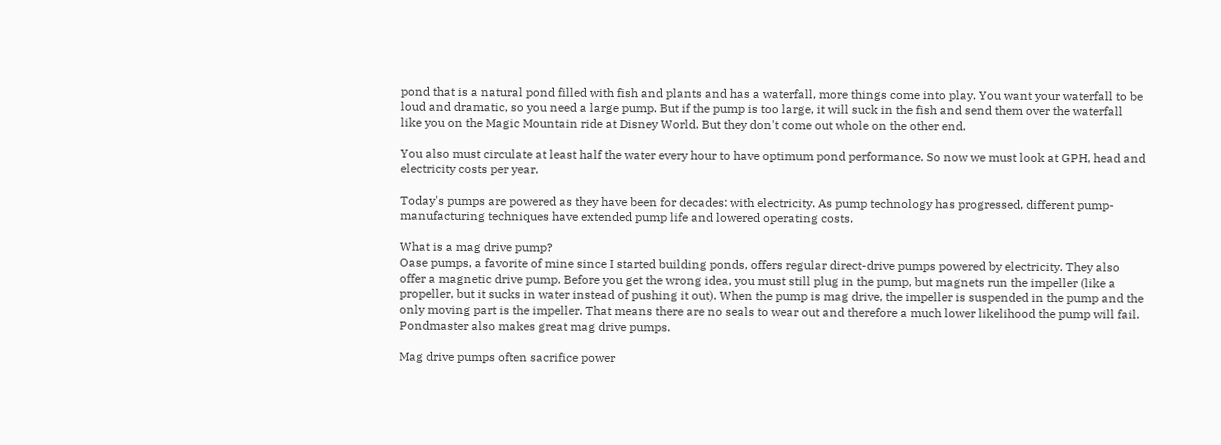pond that is a natural pond filled with fish and plants and has a waterfall, more things come into play. You want your waterfall to be loud and dramatic, so you need a large pump. But if the pump is too large, it will suck in the fish and send them over the waterfall like you on the Magic Mountain ride at Disney World. But they don't come out whole on the other end.

You also must circulate at least half the water every hour to have optimum pond performance. So now we must look at GPH, head and electricity costs per year.

Today's pumps are powered as they have been for decades: with electricity. As pump technology has progressed, different pump-manufacturing techniques have extended pump life and lowered operating costs.

What is a mag drive pump?
Oase pumps, a favorite of mine since I started building ponds, offers regular direct-drive pumps powered by electricity. They also offer a magnetic drive pump. Before you get the wrong idea, you must still plug in the pump, but magnets run the impeller (like a propeller, but it sucks in water instead of pushing it out). When the pump is mag drive, the impeller is suspended in the pump and the only moving part is the impeller. That means there are no seals to wear out and therefore a much lower likelihood the pump will fail. Pondmaster also makes great mag drive pumps.

Mag drive pumps often sacrifice power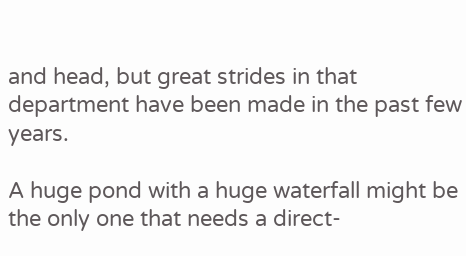and head, but great strides in that department have been made in the past few years.

A huge pond with a huge waterfall might be the only one that needs a direct-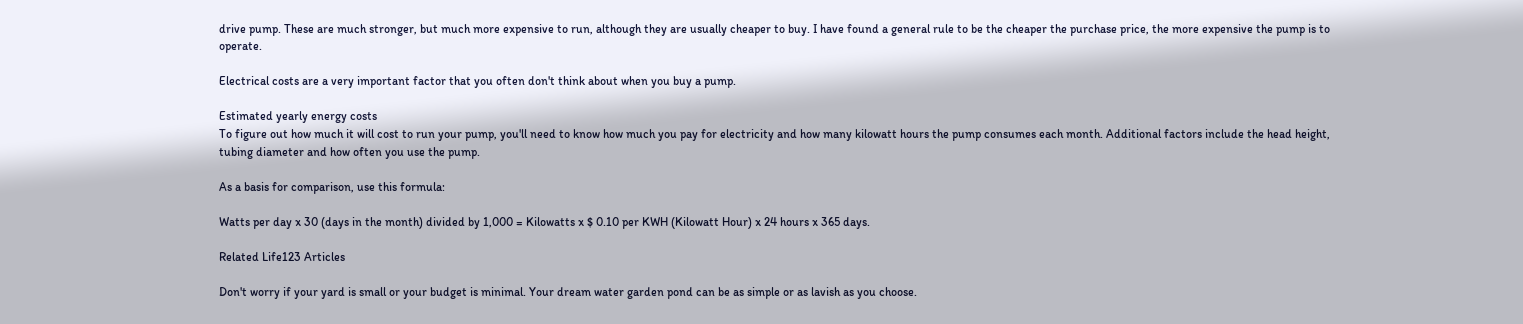drive pump. These are much stronger, but much more expensive to run, although they are usually cheaper to buy. I have found a general rule to be the cheaper the purchase price, the more expensive the pump is to operate.

Electrical costs are a very important factor that you often don't think about when you buy a pump.

Estimated yearly energy costs
To figure out how much it will cost to run your pump, you'll need to know how much you pay for electricity and how many kilowatt hours the pump consumes each month. Additional factors include the head height, tubing diameter and how often you use the pump.

As a basis for comparison, use this formula:

Watts per day x 30 (days in the month) divided by 1,000 = Kilowatts x $ 0.10 per KWH (Kilowatt Hour) x 24 hours x 365 days.

Related Life123 Articles

Don't worry if your yard is small or your budget is minimal. Your dream water garden pond can be as simple or as lavish as you choose.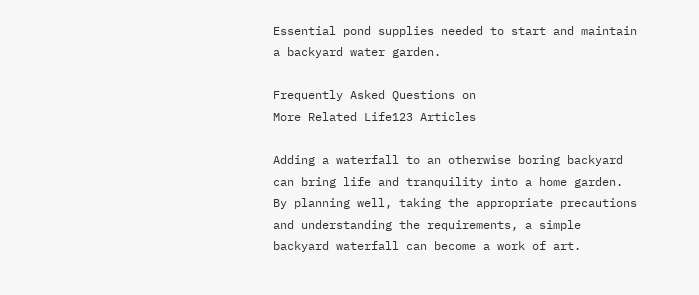Essential pond supplies needed to start and maintain a backyard water garden.

Frequently Asked Questions on
More Related Life123 Articles

Adding a waterfall to an otherwise boring backyard can bring life and tranquility into a home garden. By planning well, taking the appropriate precautions and understanding the requirements, a simple backyard waterfall can become a work of art.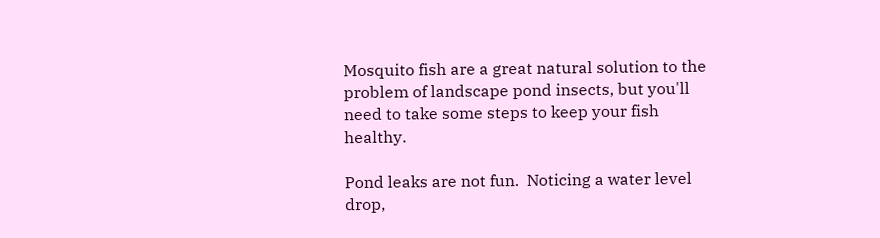Mosquito fish are a great natural solution to the problem of landscape pond insects, but you'll need to take some steps to keep your fish healthy.

Pond leaks are not fun.  Noticing a water level drop,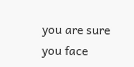you are sure you face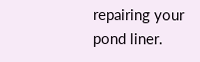repairing your pond liner.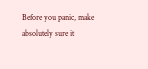Before you panic, make absolutely sure it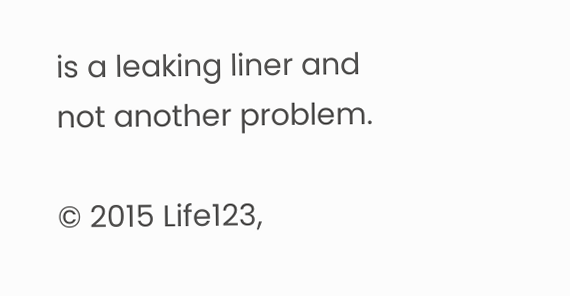is a leaking liner and not another problem.

© 2015 Life123,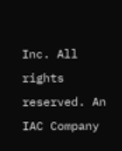Inc. All rights reserved. An IAC Company